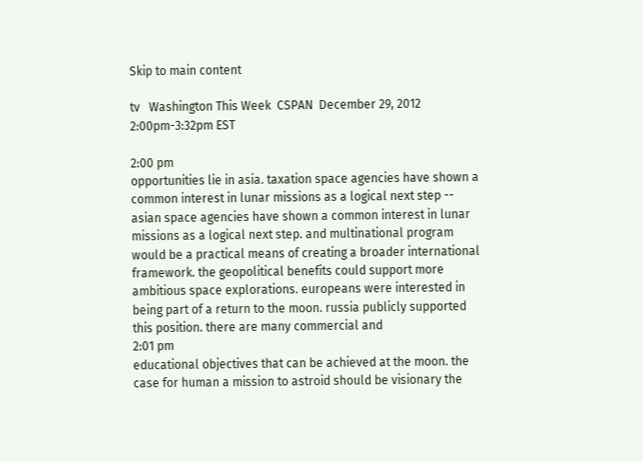Skip to main content

tv   Washington This Week  CSPAN  December 29, 2012 2:00pm-3:32pm EST

2:00 pm
opportunities lie in asia. taxation space agencies have shown a common interest in lunar missions as a logical next step -- asian space agencies have shown a common interest in lunar missions as a logical next step. and multinational program would be a practical means of creating a broader international framework. the geopolitical benefits could support more ambitious space explorations. europeans were interested in being part of a return to the moon. russia publicly supported this position. there are many commercial and
2:01 pm
educational objectives that can be achieved at the moon. the case for human a mission to astroid should be visionary the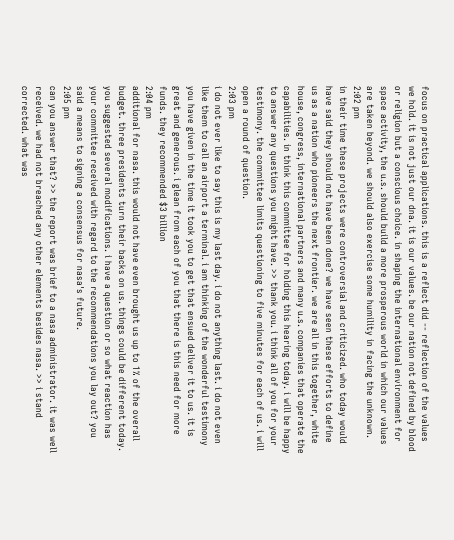focus on practical applications. this is a reflect did -- reflection of the values we hold. it is not just our dna. it is our values. be our nation not defined by blood or religion but a conscious choice. in shaping the international environment for space activity, the u.s. should build a more prosperous world in which our values are taken beyond. we should also exercise some humility in facing the unknown.
2:02 pm
in their time these projects were controversial and criticized. who today would have said they should not have been done? we have seen these efforts to define us as a nation who pioneers the next frontier. we are all in this together, white house, congress, international partners and many u.s. companies that operate the capabilities. in think this committee for holding this hearing today. i will be happy to answer any questions you might have. >> thank you. i think all of you for your testimony. the committee limits questioning to five minutes for each of us. i will open a round of question.
2:03 pm
i do not ever like to say this is my last day. i do not anything last. i do not even like them to call an airport a terminal. i am thinking of the wonderful testimony you have given in the time it took you to get that ensued deliver it to us. it is great and generous. i glean from each of you that there is this need for more funds. they recommended $3 billion
2:04 pm
additional for nasa. this would not have even brought us up to 1% of the overall budget. three presidents turn their backs on us. things could be different today. you suggested several modifications. i have a question or so what reaction has your committee received with regard to the recommendations you lay out? you said a means to signing a consensus for nasa's future.
2:05 pm
can you answer that? >> the report was brief to a nasa administrator. it was well received. we had not breached any other elements besides nasa. >> i stand corrected. what was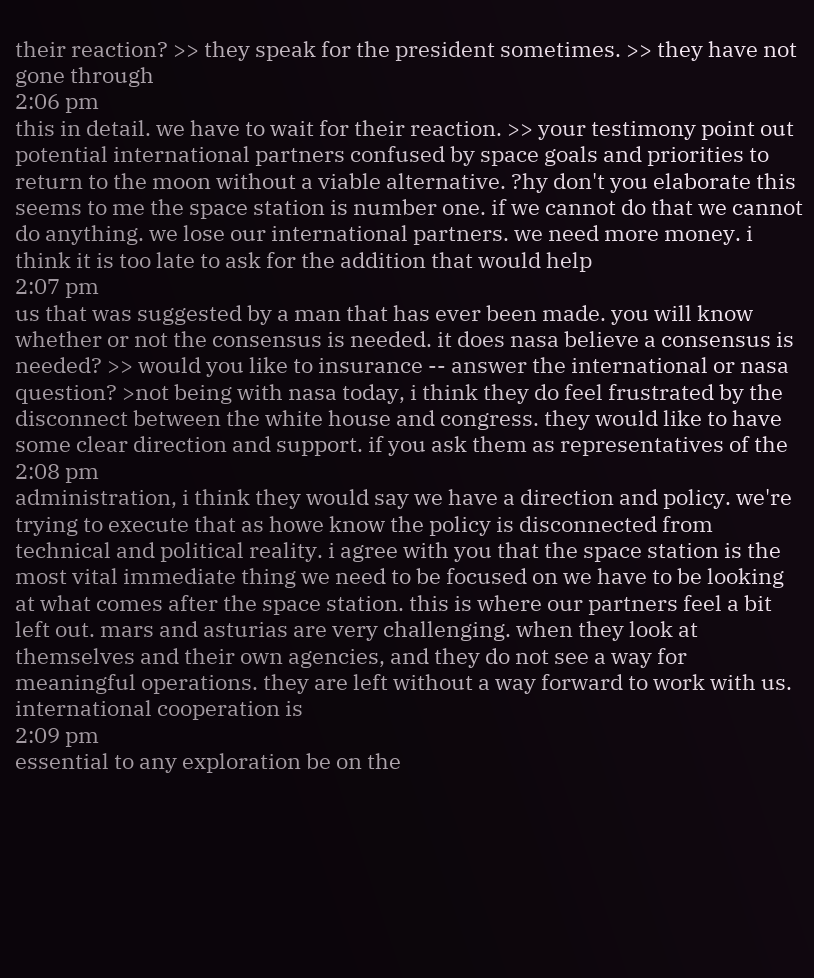their reaction? >> they speak for the president sometimes. >> they have not gone through
2:06 pm
this in detail. we have to wait for their reaction. >> your testimony point out potential international partners confused by space goals and priorities to return to the moon without a viable alternative. ?hy don't you elaborate this seems to me the space station is number one. if we cannot do that we cannot do anything. we lose our international partners. we need more money. i think it is too late to ask for the addition that would help
2:07 pm
us that was suggested by a man that has ever been made. you will know whether or not the consensus is needed. it does nasa believe a consensus is needed? >> would you like to insurance -- answer the international or nasa question? >not being with nasa today, i think they do feel frustrated by the disconnect between the white house and congress. they would like to have some clear direction and support. if you ask them as representatives of the
2:08 pm
administration, i think they would say we have a direction and policy. we're trying to execute that as howe know the policy is disconnected from technical and political reality. i agree with you that the space station is the most vital immediate thing we need to be focused on we have to be looking at what comes after the space station. this is where our partners feel a bit left out. mars and asturias are very challenging. when they look at themselves and their own agencies, and they do not see a way for meaningful operations. they are left without a way forward to work with us. international cooperation is
2:09 pm
essential to any exploration be on the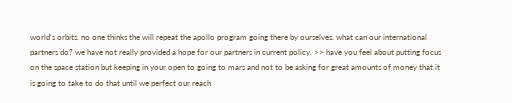world's orbits. no one thinks the will repeat the apollo program going there by ourselves. what can our international partners do? we have not really provided a hope for our partners in current policy. >> have you feel about putting focus on the space station but keeping in your open to going to mars and not to be asking for great amounts of money that it is going to take to do that until we perfect our reach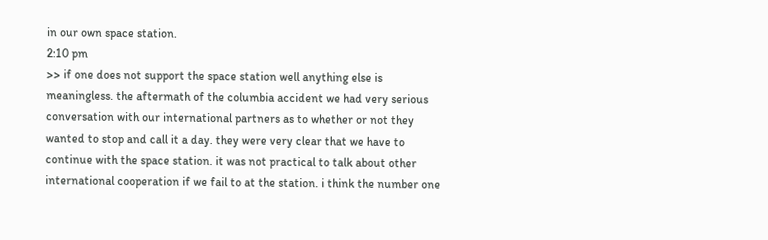in our own space station.
2:10 pm
>> if one does not support the space station well anything else is meaningless. the aftermath of the columbia accident we had very serious conversation with our international partners as to whether or not they wanted to stop and call it a day. they were very clear that we have to continue with the space station. it was not practical to talk about other international cooperation if we fail to at the station. i think the number one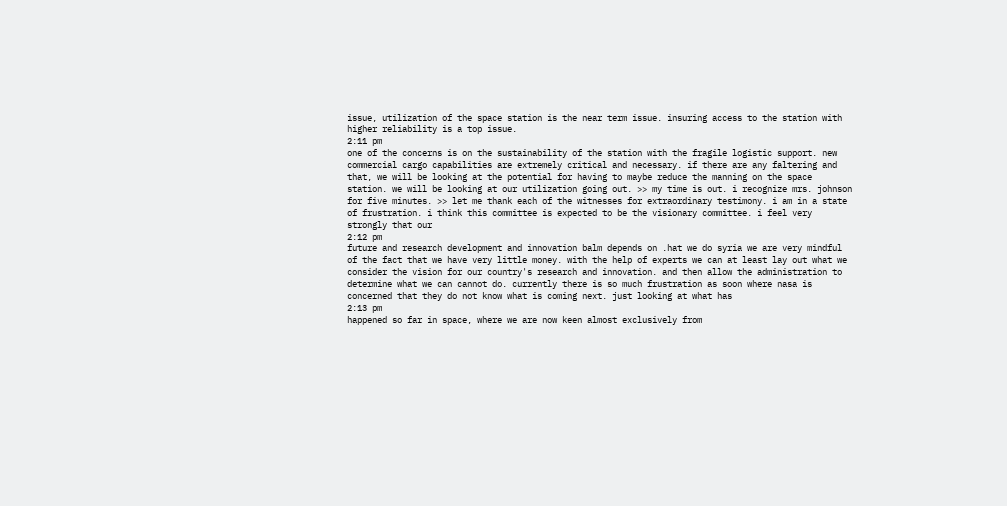issue, utilization of the space station is the near term issue. insuring access to the station with higher reliability is a top issue.
2:11 pm
one of the concerns is on the sustainability of the station with the fragile logistic support. new commercial cargo capabilities are extremely critical and necessary. if there are any faltering and that, we will be looking at the potential for having to maybe reduce the manning on the space station. we will be looking at our utilization going out. >> my time is out. i recognize mrs. johnson for five minutes. >> let me thank each of the witnesses for extraordinary testimony. i am in a state of frustration. i think this committee is expected to be the visionary committee. i feel very strongly that our
2:12 pm
future and research development and innovation balm depends on .hat we do syria we are very mindful of the fact that we have very little money. with the help of experts we can at least lay out what we consider the vision for our country's research and innovation. and then allow the administration to determine what we can cannot do. currently there is so much frustration as soon where nasa is concerned that they do not know what is coming next. just looking at what has
2:13 pm
happened so far in space, where we are now keen almost exclusively from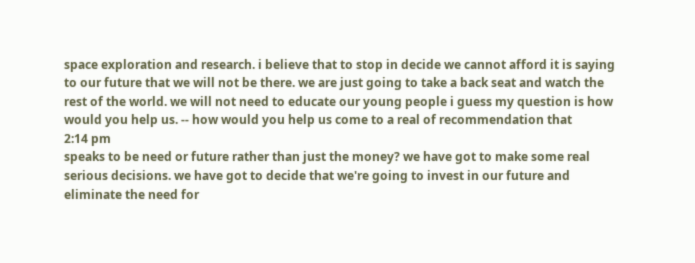space exploration and research. i believe that to stop in decide we cannot afford it is saying to our future that we will not be there. we are just going to take a back seat and watch the rest of the world. we will not need to educate our young people i guess my question is how would you help us. -- how would you help us come to a real of recommendation that
2:14 pm
speaks to be need or future rather than just the money? we have got to make some real serious decisions. we have got to decide that we're going to invest in our future and eliminate the need for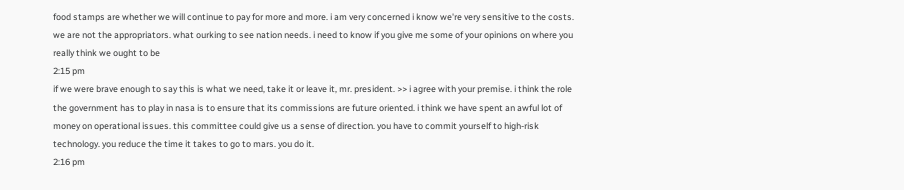food stamps are whether we will continue to pay for more and more. i am very concerned i know we're very sensitive to the costs. we are not the appropriators. what ourking to see nation needs. i need to know if you give me some of your opinions on where you really think we ought to be
2:15 pm
if we were brave enough to say this is what we need, take it or leave it, mr. president. >> i agree with your premise. i think the role the government has to play in nasa is to ensure that its commissions are future oriented. i think we have spent an awful lot of money on operational issues. this committee could give us a sense of direction. you have to commit yourself to high-risk technology. you reduce the time it takes to go to mars. you do it.
2:16 pm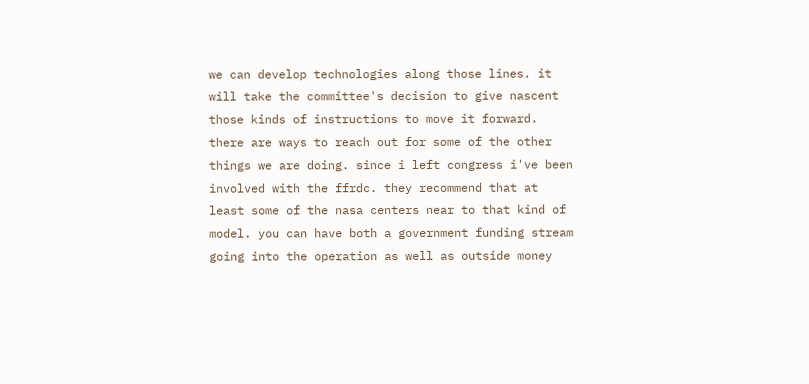we can develop technologies along those lines. it will take the committee's decision to give nascent those kinds of instructions to move it forward. there are ways to reach out for some of the other things we are doing. since i left congress i've been involved with the ffrdc. they recommend that at least some of the nasa centers near to that kind of model. you can have both a government funding stream going into the operation as well as outside money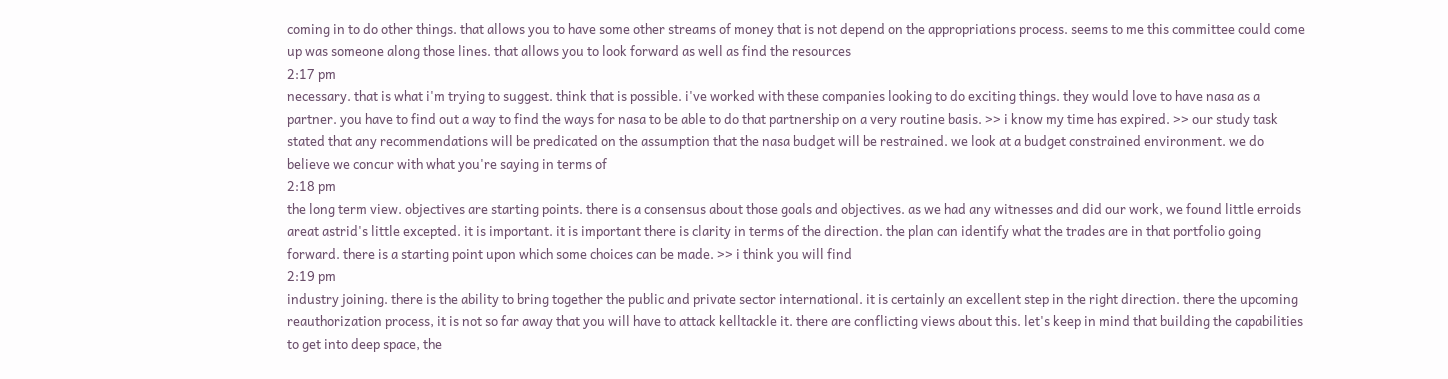coming in to do other things. that allows you to have some other streams of money that is not depend on the appropriations process. seems to me this committee could come up was someone along those lines. that allows you to look forward as well as find the resources
2:17 pm
necessary. that is what i'm trying to suggest. think that is possible. i've worked with these companies looking to do exciting things. they would love to have nasa as a partner. you have to find out a way to find the ways for nasa to be able to do that partnership on a very routine basis. >> i know my time has expired. >> our study task stated that any recommendations will be predicated on the assumption that the nasa budget will be restrained. we look at a budget constrained environment. we do believe we concur with what you're saying in terms of
2:18 pm
the long term view. objectives are starting points. there is a consensus about those goals and objectives. as we had any witnesses and did our work, we found little erroids areat astrid's little excepted. it is important. it is important there is clarity in terms of the direction. the plan can identify what the trades are in that portfolio going forward. there is a starting point upon which some choices can be made. >> i think you will find
2:19 pm
industry joining. there is the ability to bring together the public and private sector international. it is certainly an excellent step in the right direction. there the upcoming reauthorization process, it is not so far away that you will have to attack kelltackle it. there are conflicting views about this. let's keep in mind that building the capabilities to get into deep space, the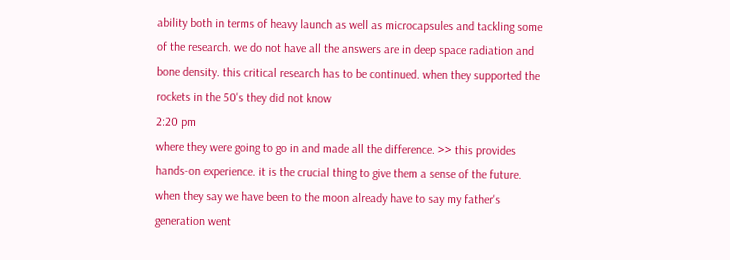ability both in terms of heavy launch as well as microcapsules and tackling some of the research. we do not have all the answers are in deep space radiation and bone density. this critical research has to be continued. when they supported the rockets in the 50's they did not know
2:20 pm
where they were going to go in and made all the difference. >> this provides hands-on experience. it is the crucial thing to give them a sense of the future. when they say we have been to the moon already have to say my father's generation went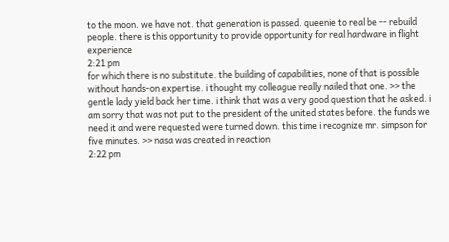to the moon. we have not. that generation is passed. queenie to real be -- rebuild people. there is this opportunity to provide opportunity for real hardware in flight experience
2:21 pm
for which there is no substitute. the building of capabilities, none of that is possible without hands-on expertise. i thought my colleague really nailed that one. >> the gentle lady yield back her time. i think that was a very good question that he asked. i am sorry that was not put to the president of the united states before. the funds we need it and were requested were turned down. this time i recognize mr. simpson for five minutes. >> nasa was created in reaction
2:22 pm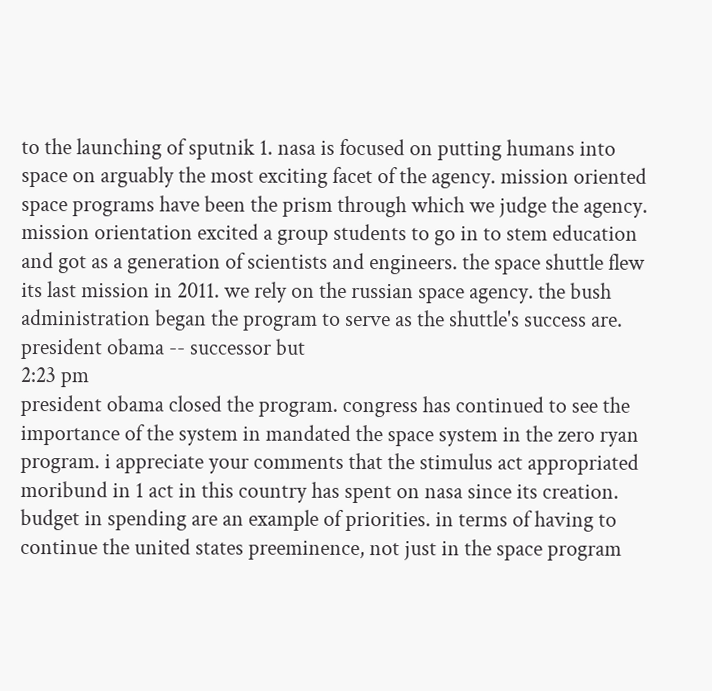to the launching of sputnik 1. nasa is focused on putting humans into space on arguably the most exciting facet of the agency. mission oriented space programs have been the prism through which we judge the agency. mission orientation excited a group students to go in to stem education and got as a generation of scientists and engineers. the space shuttle flew its last mission in 2011. we rely on the russian space agency. the bush administration began the program to serve as the shuttle's success are. president obama -- successor but
2:23 pm
president obama closed the program. congress has continued to see the importance of the system in mandated the space system in the zero ryan program. i appreciate your comments that the stimulus act appropriated moribund in 1 act in this country has spent on nasa since its creation. budget in spending are an example of priorities. in terms of having to continue the united states preeminence, not just in the space program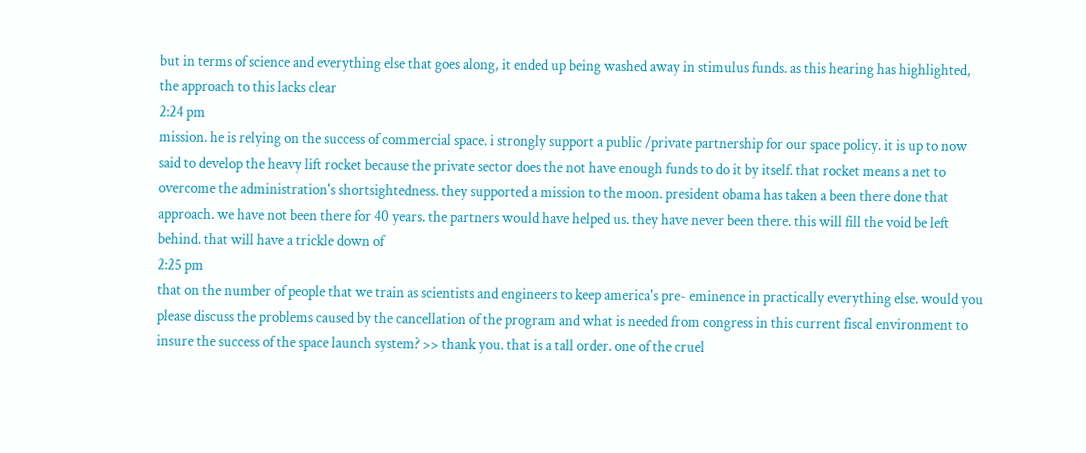but in terms of science and everything else that goes along, it ended up being washed away in stimulus funds. as this hearing has highlighted, the approach to this lacks clear
2:24 pm
mission. he is relying on the success of commercial space. i strongly support a public /private partnership for our space policy. it is up to now said to develop the heavy lift rocket because the private sector does the not have enough funds to do it by itself. that rocket means a net to overcome the administration's shortsightedness. they supported a mission to the moon. president obama has taken a been there done that approach. we have not been there for 40 years. the partners would have helped us. they have never been there. this will fill the void be left behind. that will have a trickle down of
2:25 pm
that on the number of people that we train as scientists and engineers to keep america's pre- eminence in practically everything else. would you please discuss the problems caused by the cancellation of the program and what is needed from congress in this current fiscal environment to insure the success of the space launch system? >> thank you. that is a tall order. one of the cruel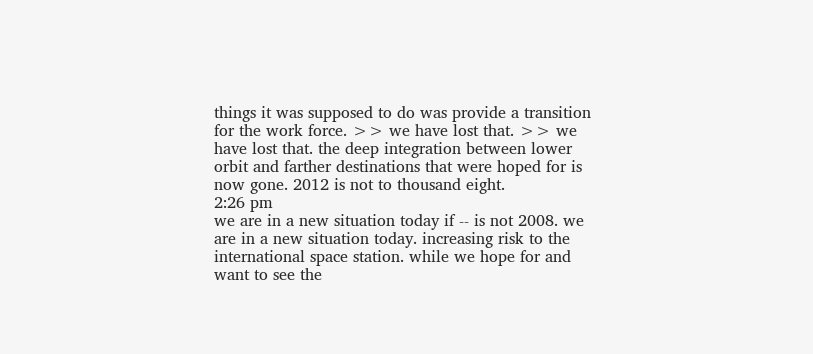things it was supposed to do was provide a transition for the work force. >> we have lost that. >> we have lost that. the deep integration between lower orbit and farther destinations that were hoped for is now gone. 2012 is not to thousand eight.
2:26 pm
we are in a new situation today if -- is not 2008. we are in a new situation today. increasing risk to the international space station. while we hope for and want to see the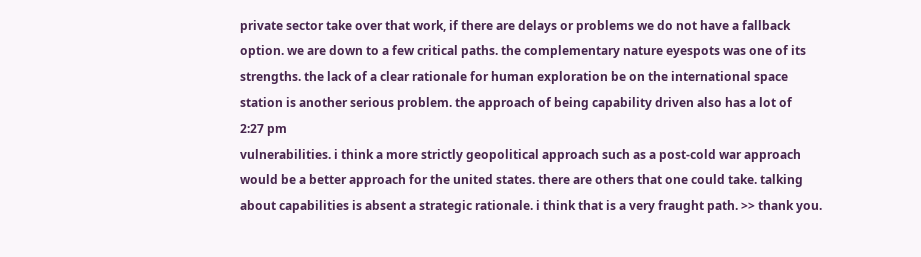private sector take over that work, if there are delays or problems we do not have a fallback option. we are down to a few critical paths. the complementary nature eyespots was one of its strengths. the lack of a clear rationale for human exploration be on the international space station is another serious problem. the approach of being capability driven also has a lot of
2:27 pm
vulnerabilities. i think a more strictly geopolitical approach such as a post-cold war approach would be a better approach for the united states. there are others that one could take. talking about capabilities is absent a strategic rationale. i think that is a very fraught path. >> thank you.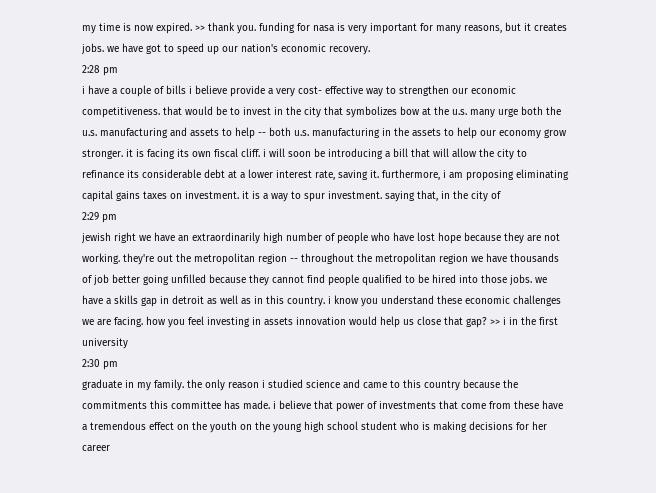my time is now expired. >> thank you. funding for nasa is very important for many reasons, but it creates jobs. we have got to speed up our nation's economic recovery.
2:28 pm
i have a couple of bills i believe provide a very cost- effective way to strengthen our economic competitiveness. that would be to invest in the city that symbolizes bow at the u.s. many urge both the u.s. manufacturing and assets to help -- both u.s. manufacturing in the assets to help our economy grow stronger. it is facing its own fiscal cliff. i will soon be introducing a bill that will allow the city to refinance its considerable debt at a lower interest rate, saving it. furthermore, i am proposing eliminating capital gains taxes on investment. it is a way to spur investment. saying that, in the city of
2:29 pm
jewish right we have an extraordinarily high number of people who have lost hope because they are not working. they're out the metropolitan region -- throughout the metropolitan region we have thousands of job better going unfilled because they cannot find people qualified to be hired into those jobs. we have a skills gap in detroit as well as in this country. i know you understand these economic challenges we are facing. how you feel investing in assets innovation would help us close that gap? >> i in the first university
2:30 pm
graduate in my family. the only reason i studied science and came to this country because the commitments this committee has made. i believe that power of investments that come from these have a tremendous effect on the youth on the young high school student who is making decisions for her career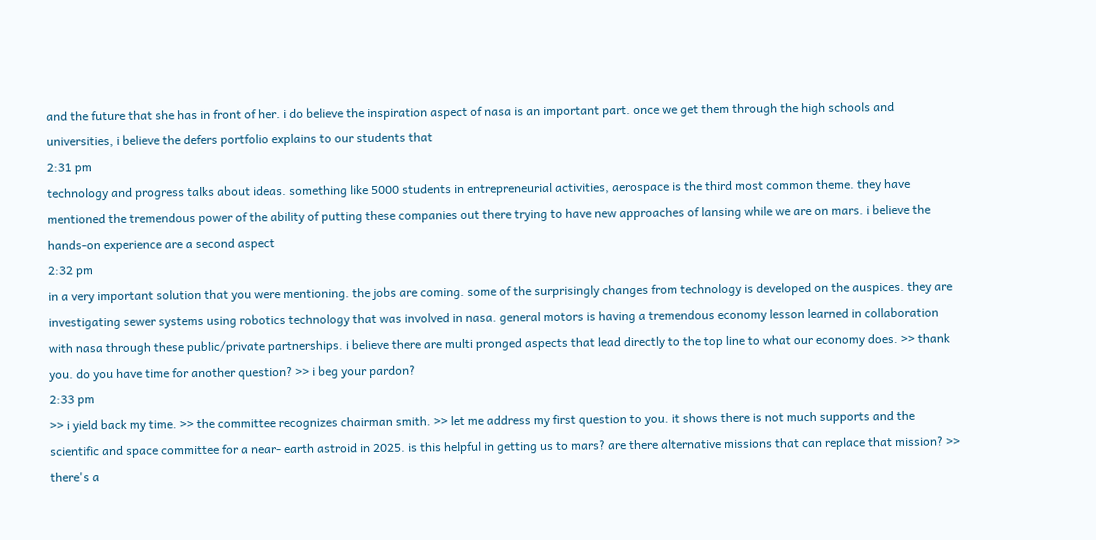and the future that she has in front of her. i do believe the inspiration aspect of nasa is an important part. once we get them through the high schools and universities, i believe the defers portfolio explains to our students that
2:31 pm
technology and progress talks about ideas. something like 5000 students in entrepreneurial activities, aerospace is the third most common theme. they have mentioned the tremendous power of the ability of putting these companies out there trying to have new approaches of lansing while we are on mars. i believe the hands-on experience are a second aspect
2:32 pm
in a very important solution that you were mentioning. the jobs are coming. some of the surprisingly changes from technology is developed on the auspices. they are investigating sewer systems using robotics technology that was involved in nasa. general motors is having a tremendous economy lesson learned in collaboration with nasa through these public/private partnerships. i believe there are multi pronged aspects that lead directly to the top line to what our economy does. >> thank you. do you have time for another question? >> i beg your pardon?
2:33 pm
>> i yield back my time. >> the committee recognizes chairman smith. >> let me address my first question to you. it shows there is not much supports and the scientific and space committee for a near- earth astroid in 2025. is this helpful in getting us to mars? are there alternative missions that can replace that mission? >> there's a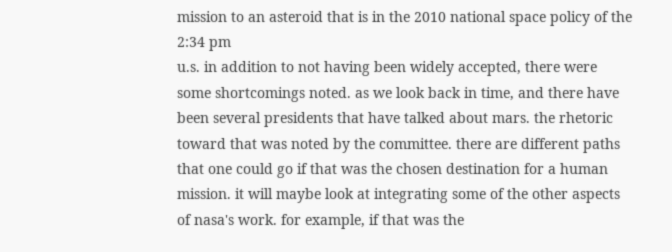mission to an asteroid that is in the 2010 national space policy of the
2:34 pm
u.s. in addition to not having been widely accepted, there were some shortcomings noted. as we look back in time, and there have been several presidents that have talked about mars. the rhetoric toward that was noted by the committee. there are different paths that one could go if that was the chosen destination for a human mission. it will maybe look at integrating some of the other aspects of nasa's work. for example, if that was the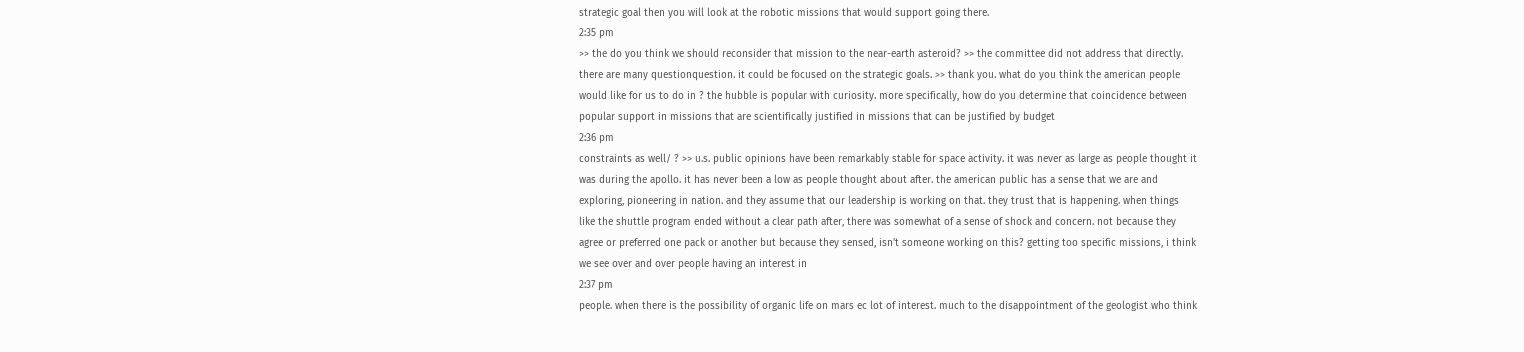strategic goal then you will look at the robotic missions that would support going there.
2:35 pm
>> the do you think we should reconsider that mission to the near-earth asteroid? >> the committee did not address that directly. there are many questionquestion. it could be focused on the strategic goals. >> thank you. what do you think the american people would like for us to do in ? the hubble is popular with curiosity. more specifically, how do you determine that coincidence between popular support in missions that are scientifically justified in missions that can be justified by budget
2:36 pm
constraints as well/ ? >> u.s. public opinions have been remarkably stable for space activity. it was never as large as people thought it was during the apollo. it has never been a low as people thought about after. the american public has a sense that we are and exploring, pioneering in nation. and they assume that our leadership is working on that. they trust that is happening. when things like the shuttle program ended without a clear path after, there was somewhat of a sense of shock and concern. not because they agree or preferred one pack or another but because they sensed, isn't someone working on this? getting too specific missions, i think we see over and over people having an interest in
2:37 pm
people. when there is the possibility of organic life on mars ec lot of interest. much to the disappointment of the geologist who think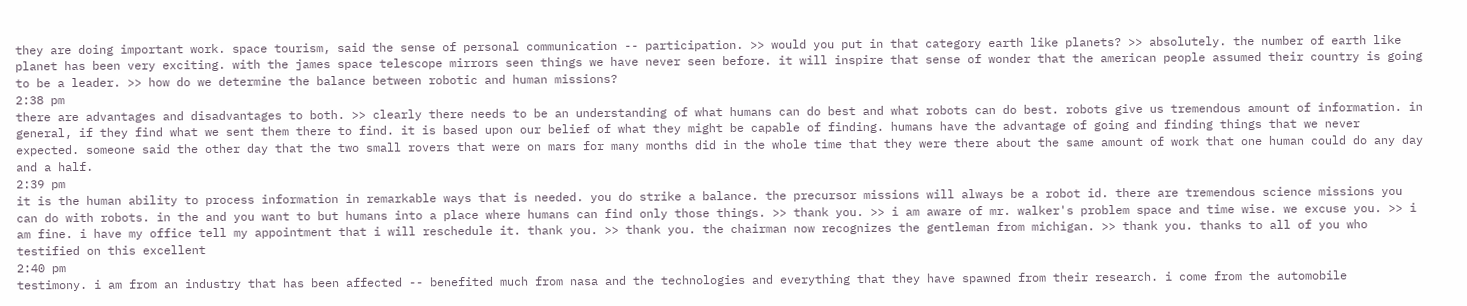they are doing important work. space tourism, said the sense of personal communication -- participation. >> would you put in that category earth like planets? >> absolutely. the number of earth like planet has been very exciting. with the james space telescope mirrors seen things we have never seen before. it will inspire that sense of wonder that the american people assumed their country is going to be a leader. >> how do we determine the balance between robotic and human missions?
2:38 pm
there are advantages and disadvantages to both. >> clearly there needs to be an understanding of what humans can do best and what robots can do best. robots give us tremendous amount of information. in general, if they find what we sent them there to find. it is based upon our belief of what they might be capable of finding. humans have the advantage of going and finding things that we never expected. someone said the other day that the two small rovers that were on mars for many months did in the whole time that they were there about the same amount of work that one human could do any day and a half.
2:39 pm
it is the human ability to process information in remarkable ways that is needed. you do strike a balance. the precursor missions will always be a robot id. there are tremendous science missions you can do with robots. in the and you want to but humans into a place where humans can find only those things. >> thank you. >> i am aware of mr. walker's problem space and time wise. we excuse you. >> i am fine. i have my office tell my appointment that i will reschedule it. thank you. >> thank you. the chairman now recognizes the gentleman from michigan. >> thank you. thanks to all of you who testified on this excellent
2:40 pm
testimony. i am from an industry that has been affected -- benefited much from nasa and the technologies and everything that they have spawned from their research. i come from the automobile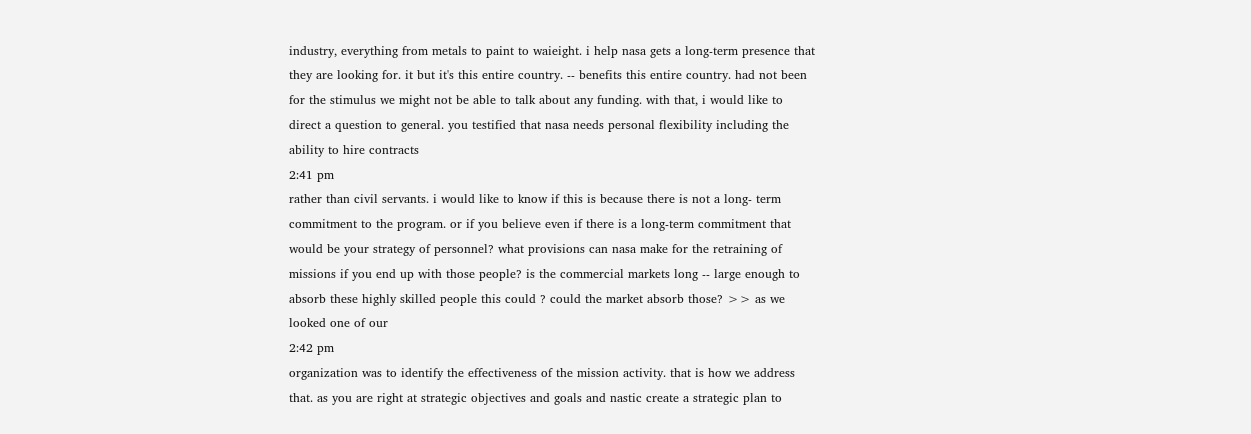industry, everything from metals to paint to waieight. i help nasa gets a long-term presence that they are looking for. it but it's this entire country. -- benefits this entire country. had not been for the stimulus we might not be able to talk about any funding. with that, i would like to direct a question to general. you testified that nasa needs personal flexibility including the ability to hire contracts
2:41 pm
rather than civil servants. i would like to know if this is because there is not a long- term commitment to the program. or if you believe even if there is a long-term commitment that would be your strategy of personnel? what provisions can nasa make for the retraining of missions if you end up with those people? is the commercial markets long -- large enough to absorb these highly skilled people this could ? could the market absorb those? >> as we looked one of our
2:42 pm
organization was to identify the effectiveness of the mission activity. that is how we address that. as you are right at strategic objectives and goals and nastic create a strategic plan to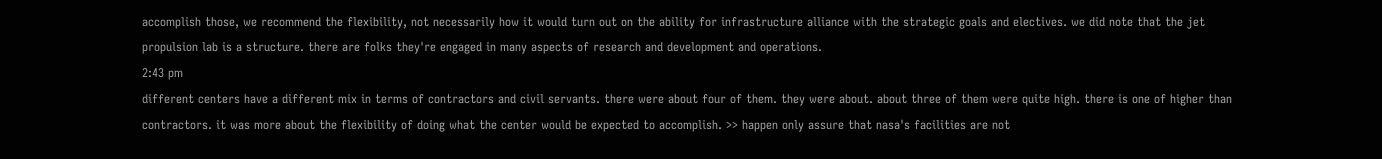accomplish those, we recommend the flexibility, not necessarily how it would turn out on the ability for infrastructure alliance with the strategic goals and electives. we did note that the jet propulsion lab is a structure. there are folks they're engaged in many aspects of research and development and operations.
2:43 pm
different centers have a different mix in terms of contractors and civil servants. there were about four of them. they were about. about three of them were quite high. there is one of higher than contractors. it was more about the flexibility of doing what the center would be expected to accomplish. >> happen only assure that nasa's facilities are not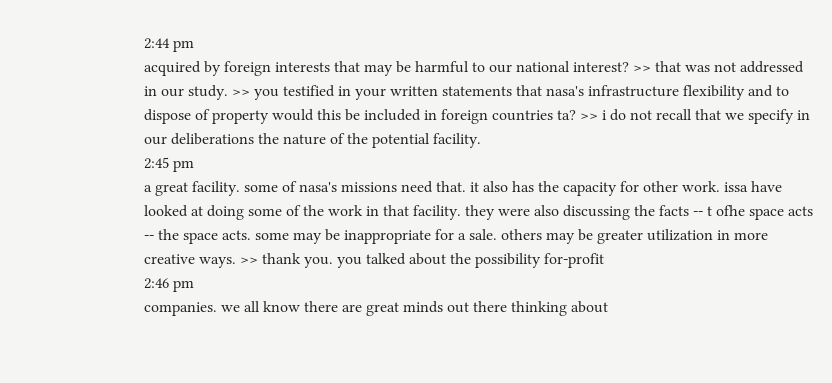2:44 pm
acquired by foreign interests that may be harmful to our national interest? >> that was not addressed in our study. >> you testified in your written statements that nasa's infrastructure flexibility and to dispose of property would this be included in foreign countries ta? >> i do not recall that we specify in our deliberations the nature of the potential facility.
2:45 pm
a great facility. some of nasa's missions need that. it also has the capacity for other work. issa have looked at doing some of the work in that facility. they were also discussing the facts -- t ofhe space acts -- the space acts. some may be inappropriate for a sale. others may be greater utilization in more creative ways. >> thank you. you talked about the possibility for-profit
2:46 pm
companies. we all know there are great minds out there thinking about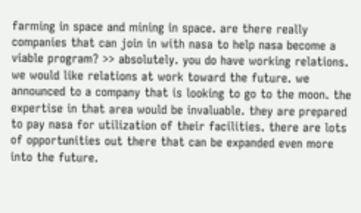farming in space and mining in space. are there really companies that can join in with nasa to help nasa become a viable program? >> absolutely. you do have working relations. we would like relations at work toward the future. we announced to a company that is looking to go to the moon. the expertise in that area would be invaluable. they are prepared to pay nasa for utilization of their facilities. there are lots of opportunities out there that can be expanded even more into the future.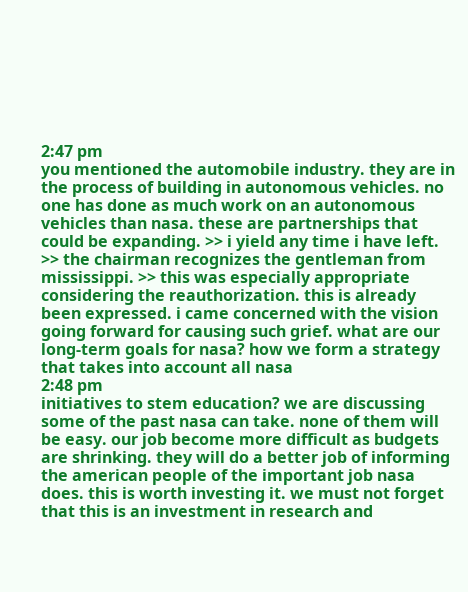2:47 pm
you mentioned the automobile industry. they are in the process of building in autonomous vehicles. no one has done as much work on an autonomous vehicles than nasa. these are partnerships that could be expanding. >> i yield any time i have left. >> the chairman recognizes the gentleman from mississippi. >> this was especially appropriate considering the reauthorization. this is already been expressed. i came concerned with the vision going forward for causing such grief. what are our long-term goals for nasa? how we form a strategy that takes into account all nasa
2:48 pm
initiatives to stem education? we are discussing some of the past nasa can take. none of them will be easy. our job become more difficult as budgets are shrinking. they will do a better job of informing the american people of the important job nasa does. this is worth investing it. we must not forget that this is an investment in research and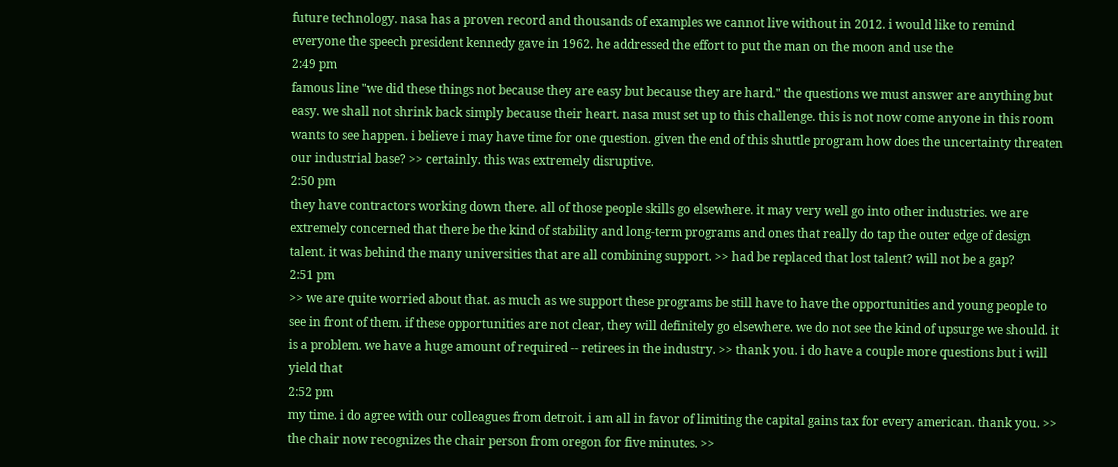future technology. nasa has a proven record and thousands of examples we cannot live without in 2012. i would like to remind everyone the speech president kennedy gave in 1962. he addressed the effort to put the man on the moon and use the
2:49 pm
famous line "we did these things not because they are easy but because they are hard." the questions we must answer are anything but easy. we shall not shrink back simply because their heart. nasa must set up to this challenge. this is not now come anyone in this room wants to see happen. i believe i may have time for one question. given the end of this shuttle program how does the uncertainty threaten our industrial base? >> certainly. this was extremely disruptive.
2:50 pm
they have contractors working down there. all of those people skills go elsewhere. it may very well go into other industries. we are extremely concerned that there be the kind of stability and long-term programs and ones that really do tap the outer edge of design talent. it was behind the many universities that are all combining support. >> had be replaced that lost talent? will not be a gap?
2:51 pm
>> we are quite worried about that. as much as we support these programs be still have to have the opportunities and young people to see in front of them. if these opportunities are not clear, they will definitely go elsewhere. we do not see the kind of upsurge we should. it is a problem. we have a huge amount of required -- retirees in the industry. >> thank you. i do have a couple more questions but i will yield that
2:52 pm
my time. i do agree with our colleagues from detroit. i am all in favor of limiting the capital gains tax for every american. thank you. >> the chair now recognizes the chair person from oregon for five minutes. >>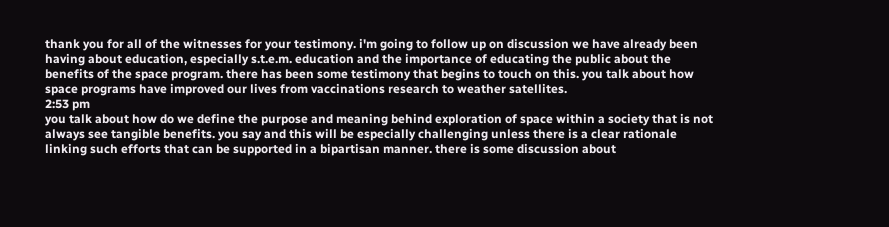thank you for all of the witnesses for your testimony. i'm going to follow up on discussion we have already been having about education, especially s.t.e.m. education and the importance of educating the public about the benefits of the space program. there has been some testimony that begins to touch on this. you talk about how space programs have improved our lives from vaccinations research to weather satellites.
2:53 pm
you talk about how do we define the purpose and meaning behind exploration of space within a society that is not always see tangible benefits. you say and this will be especially challenging unless there is a clear rationale linking such efforts that can be supported in a bipartisan manner. there is some discussion about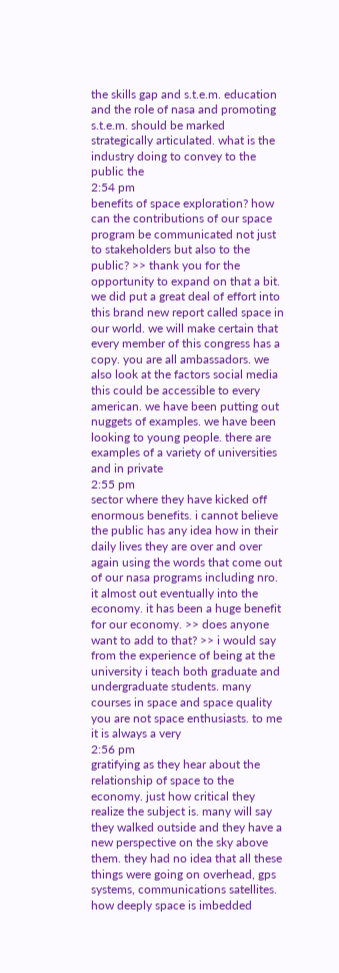the skills gap and s.t.e.m. education and the role of nasa and promoting s.t.e.m. should be marked strategically articulated. what is the industry doing to convey to the public the
2:54 pm
benefits of space exploration? how can the contributions of our space program be communicated not just to stakeholders but also to the public? >> thank you for the opportunity to expand on that a bit. we did put a great deal of effort into this brand new report called space in our world. we will make certain that every member of this congress has a copy. you are all ambassadors. we also look at the factors social media this could be accessible to every american. we have been putting out nuggets of examples. we have been looking to young people. there are examples of a variety of universities and in private
2:55 pm
sector where they have kicked off enormous benefits. i cannot believe the public has any idea how in their daily lives they are over and over again using the words that come out of our nasa programs including nro. it almost out eventually into the economy. it has been a huge benefit for our economy. >> does anyone want to add to that? >> i would say from the experience of being at the university i teach both graduate and undergraduate students. many courses in space and space quality you are not space enthusiasts. to me it is always a very
2:56 pm
gratifying as they hear about the relationship of space to the economy. just how critical they realize the subject is. many will say they walked outside and they have a new perspective on the sky above them. they had no idea that all these things were going on overhead, gps systems, communications satellites. how deeply space is imbedded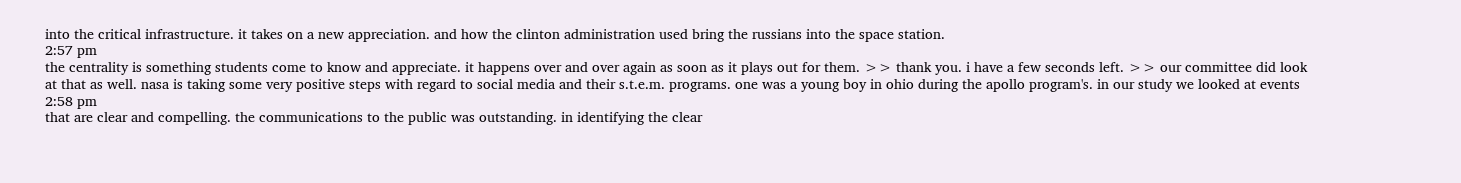into the critical infrastructure. it takes on a new appreciation. and how the clinton administration used bring the russians into the space station.
2:57 pm
the centrality is something students come to know and appreciate. it happens over and over again as soon as it plays out for them. >> thank you. i have a few seconds left. >> our committee did look at that as well. nasa is taking some very positive steps with regard to social media and their s.t.e.m. programs. one was a young boy in ohio during the apollo program's. in our study we looked at events
2:58 pm
that are clear and compelling. the communications to the public was outstanding. in identifying the clear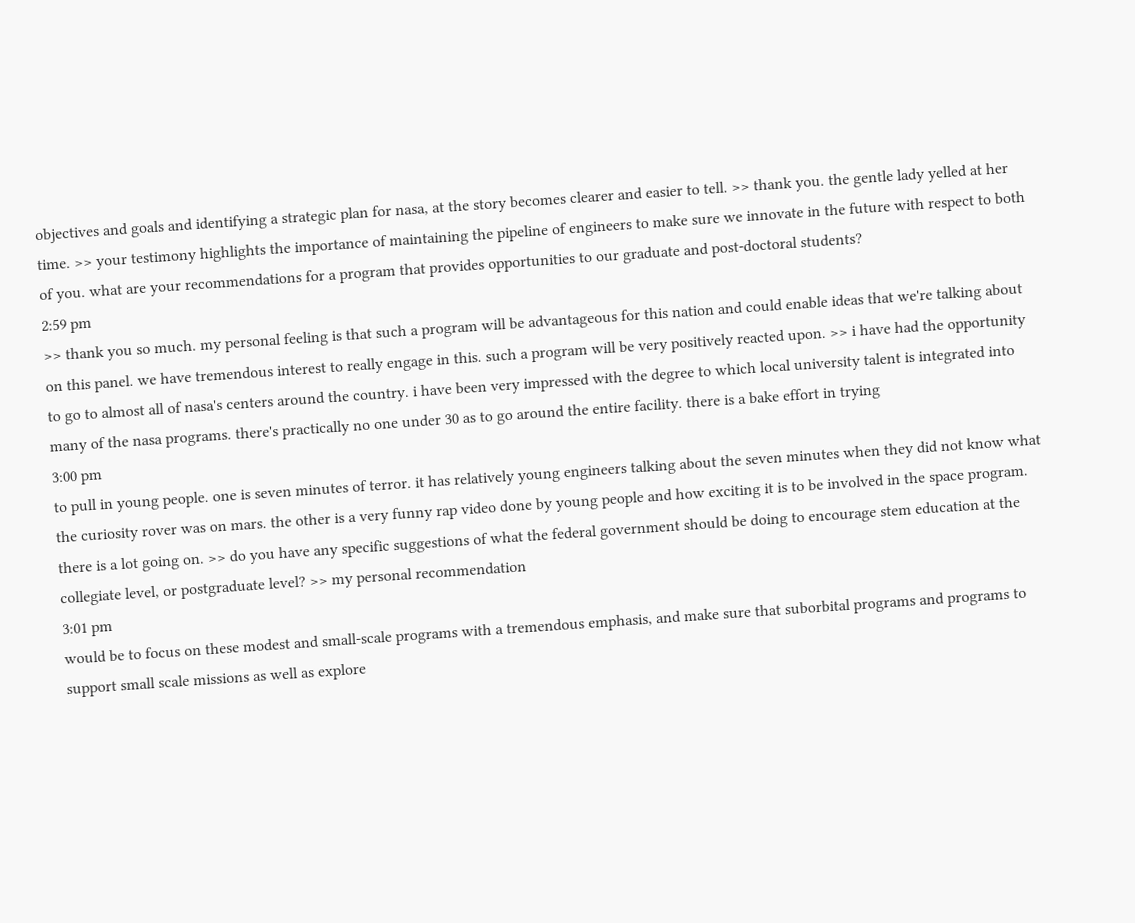objectives and goals and identifying a strategic plan for nasa, at the story becomes clearer and easier to tell. >> thank you. the gentle lady yelled at her time. >> your testimony highlights the importance of maintaining the pipeline of engineers to make sure we innovate in the future with respect to both of you. what are your recommendations for a program that provides opportunities to our graduate and post-doctoral students?
2:59 pm
>> thank you so much. my personal feeling is that such a program will be advantageous for this nation and could enable ideas that we're talking about on this panel. we have tremendous interest to really engage in this. such a program will be very positively reacted upon. >> i have had the opportunity to go to almost all of nasa's centers around the country. i have been very impressed with the degree to which local university talent is integrated into many of the nasa programs. there's practically no one under 30 as to go around the entire facility. there is a bake effort in trying
3:00 pm
to pull in young people. one is seven minutes of terror. it has relatively young engineers talking about the seven minutes when they did not know what the curiosity rover was on mars. the other is a very funny rap video done by young people and how exciting it is to be involved in the space program. there is a lot going on. >> do you have any specific suggestions of what the federal government should be doing to encourage stem education at the collegiate level, or postgraduate level? >> my personal recommendation
3:01 pm
would be to focus on these modest and small-scale programs with a tremendous emphasis, and make sure that suborbital programs and programs to support small scale missions as well as explore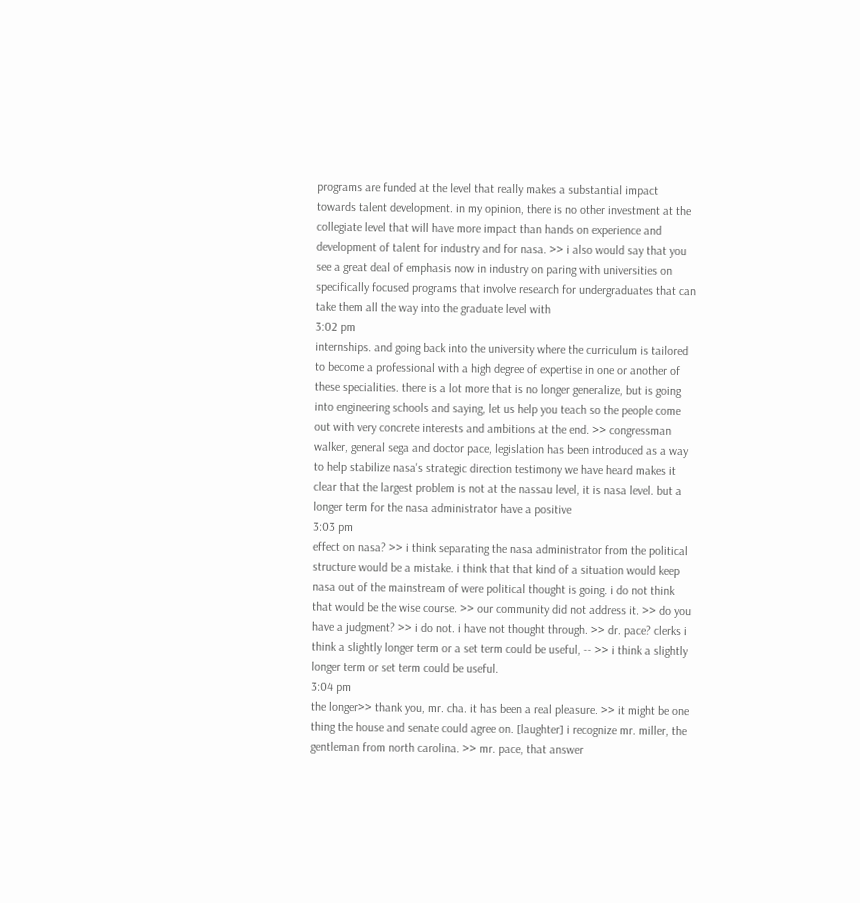programs are funded at the level that really makes a substantial impact towards talent development. in my opinion, there is no other investment at the collegiate level that will have more impact than hands on experience and development of talent for industry and for nasa. >> i also would say that you see a great deal of emphasis now in industry on paring with universities on specifically focused programs that involve research for undergraduates that can take them all the way into the graduate level with
3:02 pm
internships. and going back into the university where the curriculum is tailored to become a professional with a high degree of expertise in one or another of these specialities. there is a lot more that is no longer generalize, but is going into engineering schools and saying, let us help you teach so the people come out with very concrete interests and ambitions at the end. >> congressman walker, general sega and doctor pace, legislation has been introduced as a way to help stabilize nasa's strategic direction testimony we have heard makes it clear that the largest problem is not at the nassau level, it is nasa level. but a longer term for the nasa administrator have a positive
3:03 pm
effect on nasa? >> i think separating the nasa administrator from the political structure would be a mistake. i think that that kind of a situation would keep nasa out of the mainstream of were political thought is going. i do not think that would be the wise course. >> our community did not address it. >> do you have a judgment? >> i do not. i have not thought through. >> dr. pace? clerks i think a slightly longer term or a set term could be useful, -- >> i think a slightly longer term or set term could be useful.
3:04 pm
the longer>> thank you, mr. cha. it has been a real pleasure. >> it might be one thing the house and senate could agree on. [laughter] i recognize mr. miller, the gentleman from north carolina. >> mr. pace, that answer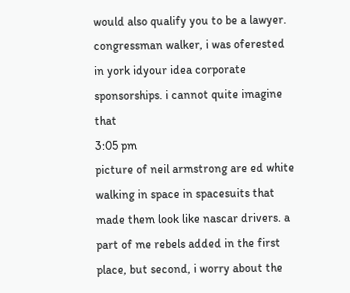would also qualify you to be a lawyer. congressman walker, i was oferested in york idyour idea corporate sponsorships. i cannot quite imagine that
3:05 pm
picture of neil armstrong are ed white walking in space in spacesuits that made them look like nascar drivers. a part of me rebels added in the first place, but second, i worry about the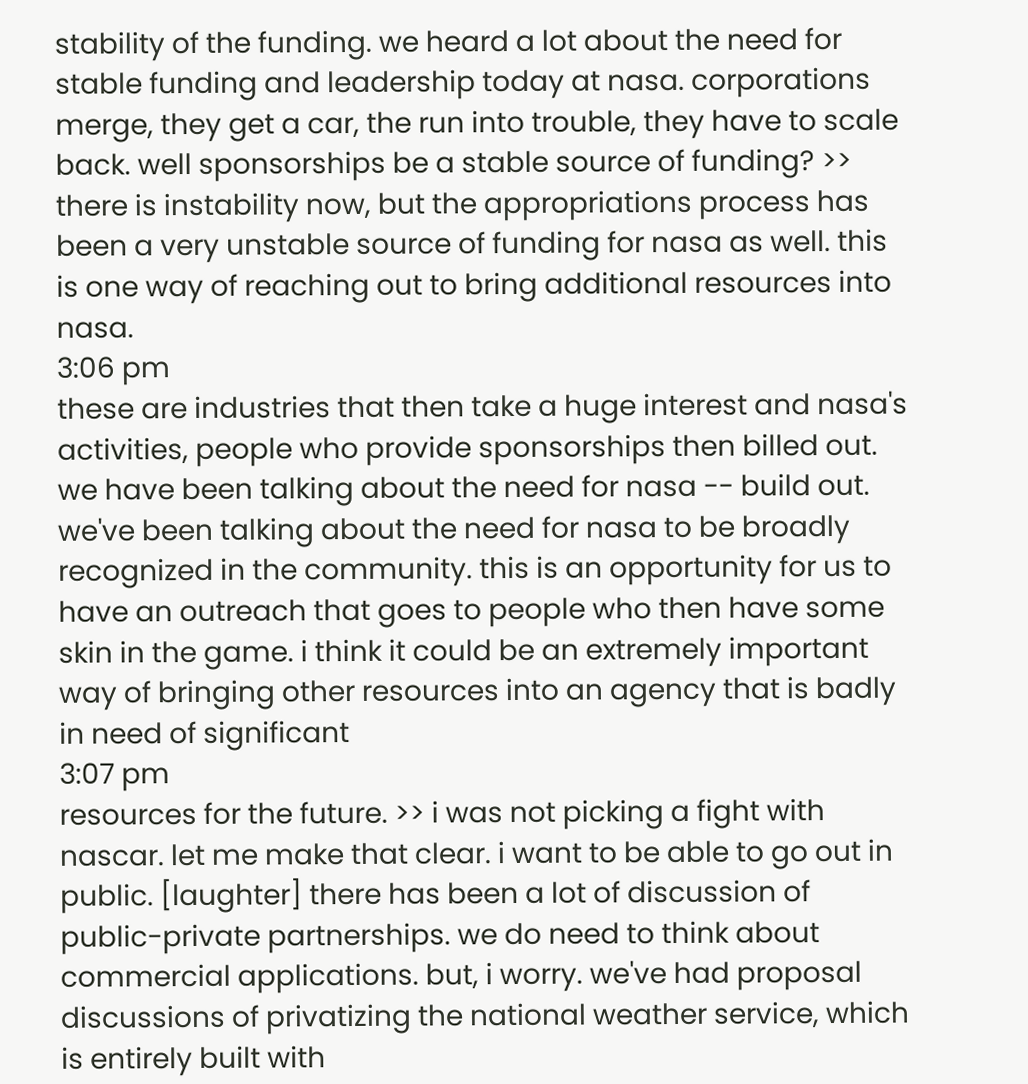stability of the funding. we heard a lot about the need for stable funding and leadership today at nasa. corporations merge, they get a car, the run into trouble, they have to scale back. well sponsorships be a stable source of funding? >> there is instability now, but the appropriations process has been a very unstable source of funding for nasa as well. this is one way of reaching out to bring additional resources into nasa.
3:06 pm
these are industries that then take a huge interest and nasa's activities, people who provide sponsorships then billed out. we have been talking about the need for nasa -- build out. we've been talking about the need for nasa to be broadly recognized in the community. this is an opportunity for us to have an outreach that goes to people who then have some skin in the game. i think it could be an extremely important way of bringing other resources into an agency that is badly in need of significant
3:07 pm
resources for the future. >> i was not picking a fight with nascar. let me make that clear. i want to be able to go out in public. [laughter] there has been a lot of discussion of public-private partnerships. we do need to think about commercial applications. but, i worry. we've had proposal discussions of privatizing the national weather service, which is entirely built with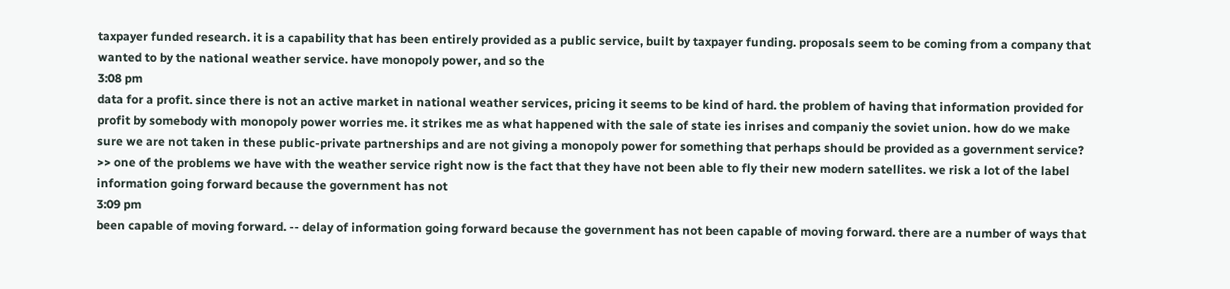taxpayer funded research. it is a capability that has been entirely provided as a public service, built by taxpayer funding. proposals seem to be coming from a company that wanted to by the national weather service. have monopoly power, and so the
3:08 pm
data for a profit. since there is not an active market in national weather services, pricing it seems to be kind of hard. the problem of having that information provided for profit by somebody with monopoly power worries me. it strikes me as what happened with the sale of state ies inrises and companiy the soviet union. how do we make sure we are not taken in these public-private partnerships and are not giving a monopoly power for something that perhaps should be provided as a government service? >> one of the problems we have with the weather service right now is the fact that they have not been able to fly their new modern satellites. we risk a lot of the label information going forward because the government has not
3:09 pm
been capable of moving forward. -- delay of information going forward because the government has not been capable of moving forward. there are a number of ways that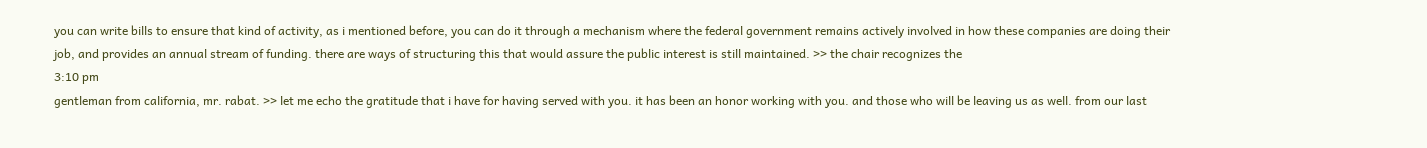you can write bills to ensure that kind of activity, as i mentioned before, you can do it through a mechanism where the federal government remains actively involved in how these companies are doing their job, and provides an annual stream of funding. there are ways of structuring this that would assure the public interest is still maintained. >> the chair recognizes the
3:10 pm
gentleman from california, mr. rabat. >> let me echo the gratitude that i have for having served with you. it has been an honor working with you. and those who will be leaving us as well. from our last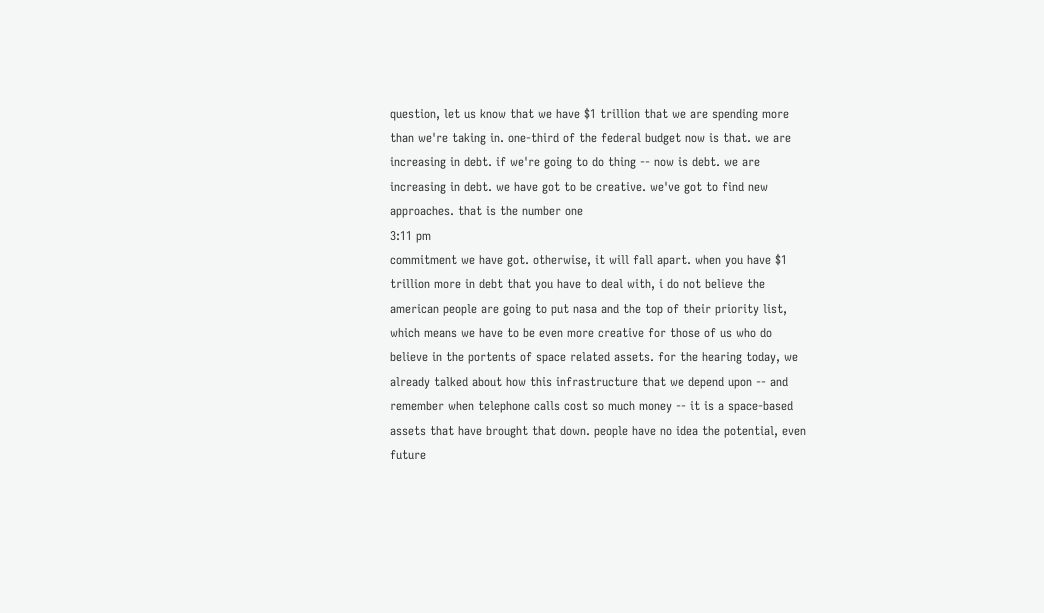question, let us know that we have $1 trillion that we are spending more than we're taking in. one-third of the federal budget now is that. we are increasing in debt. if we're going to do thing -- now is debt. we are increasing in debt. we have got to be creative. we've got to find new approaches. that is the number one
3:11 pm
commitment we have got. otherwise, it will fall apart. when you have $1 trillion more in debt that you have to deal with, i do not believe the american people are going to put nasa and the top of their priority list, which means we have to be even more creative for those of us who do believe in the portents of space related assets. for the hearing today, we already talked about how this infrastructure that we depend upon -- and remember when telephone calls cost so much money -- it is a space-based assets that have brought that down. people have no idea the potential, even future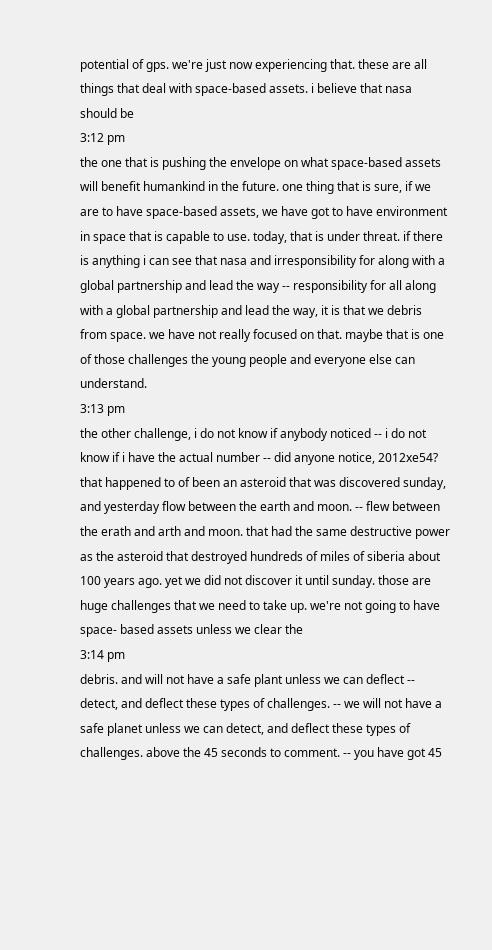potential of gps. we're just now experiencing that. these are all things that deal with space-based assets. i believe that nasa should be
3:12 pm
the one that is pushing the envelope on what space-based assets will benefit humankind in the future. one thing that is sure, if we are to have space-based assets, we have got to have environment in space that is capable to use. today, that is under threat. if there is anything i can see that nasa and irresponsibility for along with a global partnership and lead the way -- responsibility for all along with a global partnership and lead the way, it is that we debris from space. we have not really focused on that. maybe that is one of those challenges the young people and everyone else can understand.
3:13 pm
the other challenge, i do not know if anybody noticed -- i do not know if i have the actual number -- did anyone notice, 2012xe54? that happened to of been an asteroid that was discovered sunday, and yesterday flow between the earth and moon. -- flew between the erath and arth and moon. that had the same destructive power as the asteroid that destroyed hundreds of miles of siberia about 100 years ago. yet we did not discover it until sunday. those are huge challenges that we need to take up. we're not going to have space- based assets unless we clear the
3:14 pm
debris. and will not have a safe plant unless we can deflect -- detect, and deflect these types of challenges. -- we will not have a safe planet unless we can detect, and deflect these types of challenges. above the 45 seconds to comment. -- you have got 45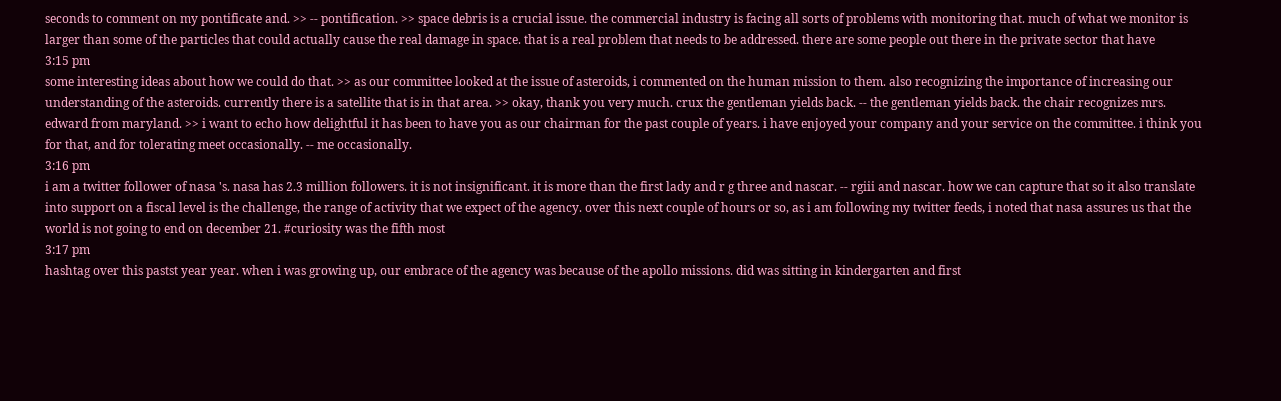seconds to comment on my pontificate and. >> -- pontification. >> space debris is a crucial issue. the commercial industry is facing all sorts of problems with monitoring that. much of what we monitor is larger than some of the particles that could actually cause the real damage in space. that is a real problem that needs to be addressed. there are some people out there in the private sector that have
3:15 pm
some interesting ideas about how we could do that. >> as our committee looked at the issue of asteroids, i commented on the human mission to them. also recognizing the importance of increasing our understanding of the asteroids. currently there is a satellite that is in that area. >> okay, thank you very much. crux the gentleman yields back. -- the gentleman yields back. the chair recognizes mrs. edward from maryland. >> i want to echo how delightful it has been to have you as our chairman for the past couple of years. i have enjoyed your company and your service on the committee. i think you for that, and for tolerating meet occasionally. -- me occasionally.
3:16 pm
i am a twitter follower of nasa 's. nasa has 2.3 million followers. it is not insignificant. it is more than the first lady and r g three and nascar. -- rgiii and nascar. how we can capture that so it also translate into support on a fiscal level is the challenge, the range of activity that we expect of the agency. over this next couple of hours or so, as i am following my twitter feeds, i noted that nasa assures us that the world is not going to end on december 21. #curiosity was the fifth most
3:17 pm
hashtag over this pastst year year. when i was growing up, our embrace of the agency was because of the apollo missions. did was sitting in kindergarten and first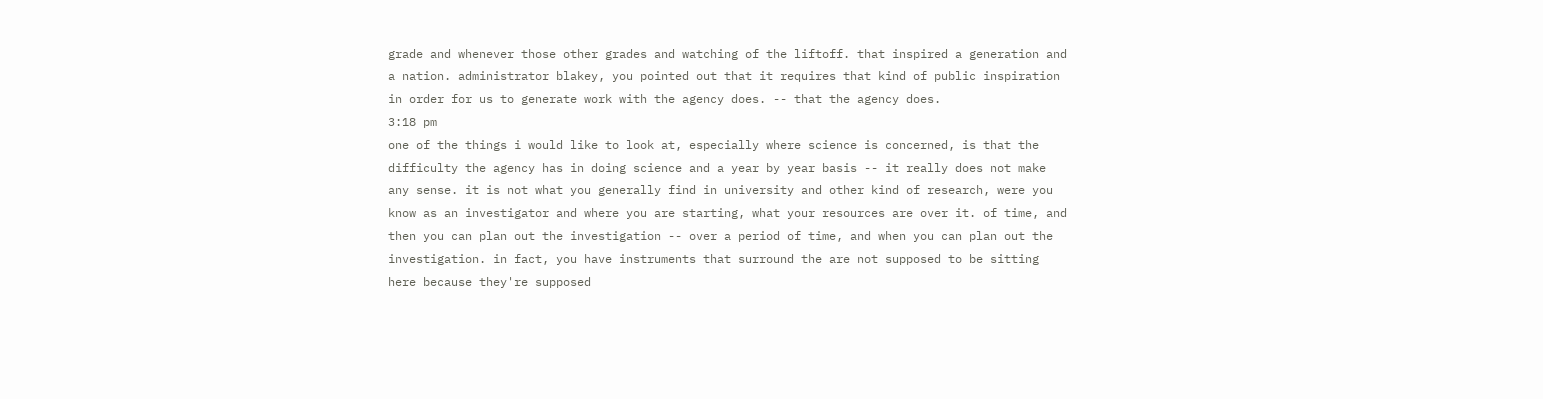grade and whenever those other grades and watching of the liftoff. that inspired a generation and a nation. administrator blakey, you pointed out that it requires that kind of public inspiration in order for us to generate work with the agency does. -- that the agency does.
3:18 pm
one of the things i would like to look at, especially where science is concerned, is that the difficulty the agency has in doing science and a year by year basis -- it really does not make any sense. it is not what you generally find in university and other kind of research, were you know as an investigator and where you are starting, what your resources are over it. of time, and then you can plan out the investigation -- over a period of time, and when you can plan out the investigation. in fact, you have instruments that surround the are not supposed to be sitting here because they're supposed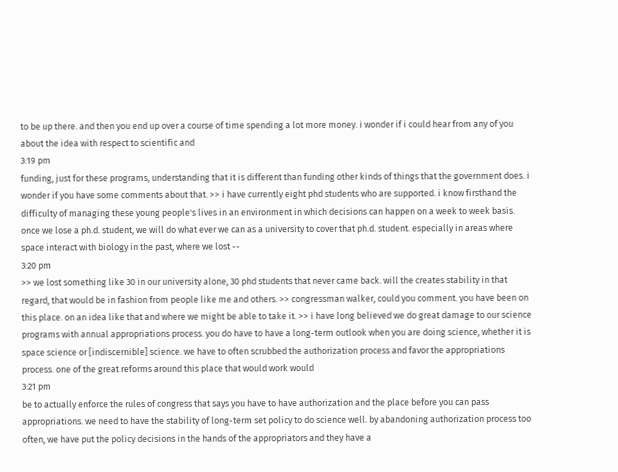to be up there. and then you end up over a course of time spending a lot more money. i wonder if i could hear from any of you about the idea with respect to scientific and
3:19 pm
funding, just for these programs, understanding that it is different than funding other kinds of things that the government does. i wonder if you have some comments about that. >> i have currently eight phd students who are supported. i know firsthand the difficulty of managing these young people's lives in an environment in which decisions can happen on a week to week basis. once we lose a ph.d. student, we will do what ever we can as a university to cover that ph.d. student. especially in areas where space interact with biology in the past, where we lost --
3:20 pm
>> we lost something like 30 in our university alone, 30 phd students that never came back. will the creates stability in that regard, that would be in fashion from people like me and others. >> congressman walker, could you comment. you have been on this place. on an idea like that and where we might be able to take it. >> i have long believed we do great damage to our science programs with annual appropriations process. you do have to have a long-term outlook when you are doing science, whether it is space science or [indiscernible] science. we have to often scrubbed the authorization process and favor the appropriations process. one of the great reforms around this place that would work would
3:21 pm
be to actually enforce the rules of congress that says you have to have authorization and the place before you can pass appropriations. we need to have the stability of long-term set policy to do science well. by abandoning authorization process too often, we have put the policy decisions in the hands of the appropriators and they have a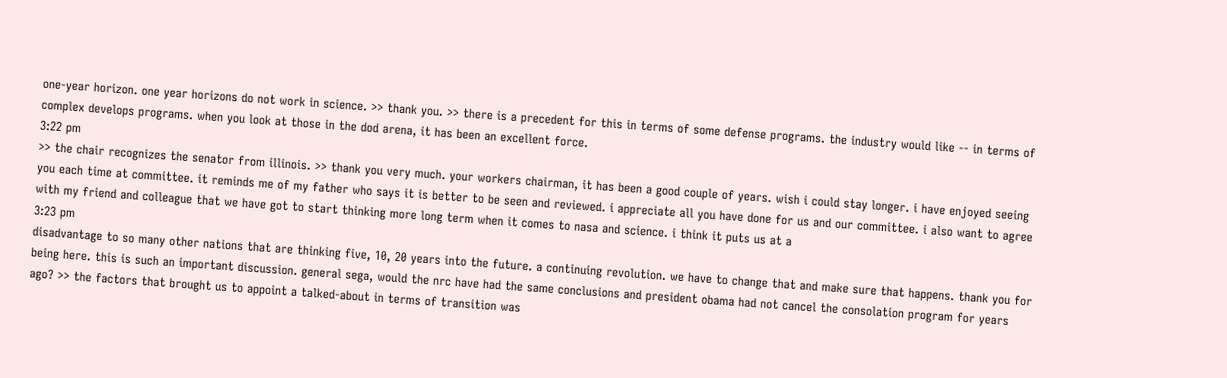one-year horizon. one year horizons do not work in science. >> thank you. >> there is a precedent for this in terms of some defense programs. the industry would like -- in terms of complex develops programs. when you look at those in the dod arena, it has been an excellent force.
3:22 pm
>> the chair recognizes the senator from illinois. >> thank you very much. your workers chairman, it has been a good couple of years. wish i could stay longer. i have enjoyed seeing you each time at committee. it reminds me of my father who says it is better to be seen and reviewed. i appreciate all you have done for us and our committee. i also want to agree with my friend and colleague that we have got to start thinking more long term when it comes to nasa and science. i think it puts us at a
3:23 pm
disadvantage to so many other nations that are thinking five, 10, 20 years into the future. a continuing revolution. we have to change that and make sure that happens. thank you for being here. this is such an important discussion. general sega, would the nrc have had the same conclusions and president obama had not cancel the consolation program for years ago? >> the factors that brought us to appoint a talked-about in terms of transition was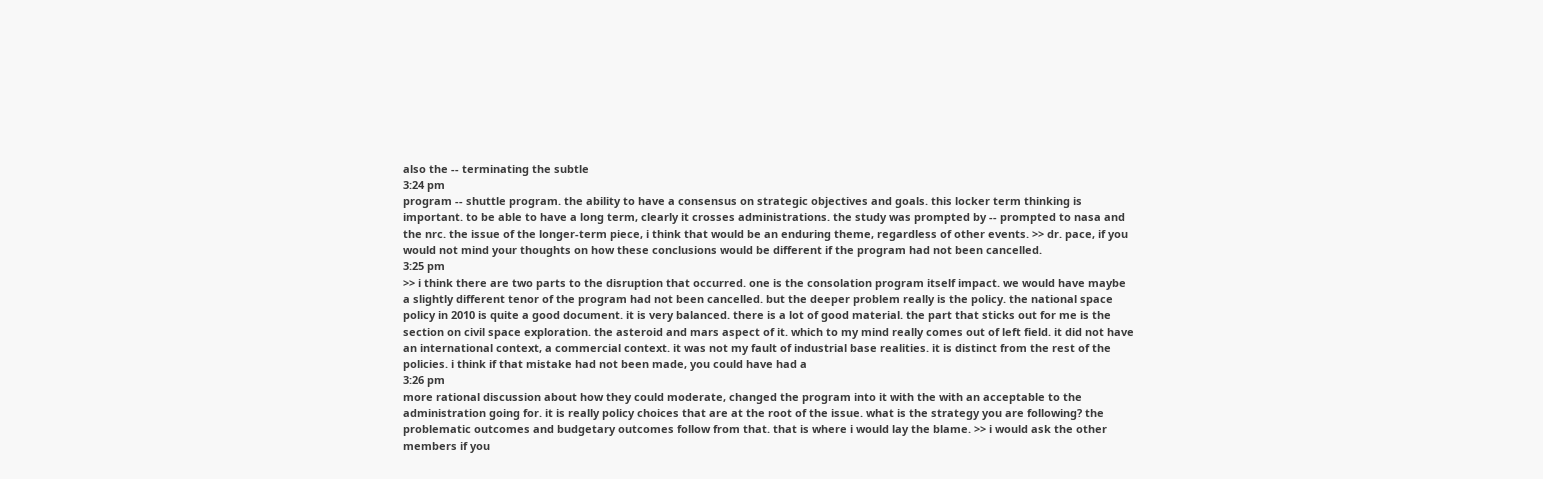also the -- terminating the subtle
3:24 pm
program -- shuttle program. the ability to have a consensus on strategic objectives and goals. this locker term thinking is important. to be able to have a long term, clearly it crosses administrations. the study was prompted by -- prompted to nasa and the nrc. the issue of the longer-term piece, i think that would be an enduring theme, regardless of other events. >> dr. pace, if you would not mind your thoughts on how these conclusions would be different if the program had not been cancelled.
3:25 pm
>> i think there are two parts to the disruption that occurred. one is the consolation program itself impact. we would have maybe a slightly different tenor of the program had not been cancelled. but the deeper problem really is the policy. the national space policy in 2010 is quite a good document. it is very balanced. there is a lot of good material. the part that sticks out for me is the section on civil space exploration. the asteroid and mars aspect of it. which to my mind really comes out of left field. it did not have an international context, a commercial context. it was not my fault of industrial base realities. it is distinct from the rest of the policies. i think if that mistake had not been made, you could have had a
3:26 pm
more rational discussion about how they could moderate, changed the program into it with the with an acceptable to the administration going for. it is really policy choices that are at the root of the issue. what is the strategy you are following? the problematic outcomes and budgetary outcomes follow from that. that is where i would lay the blame. >> i would ask the other members if you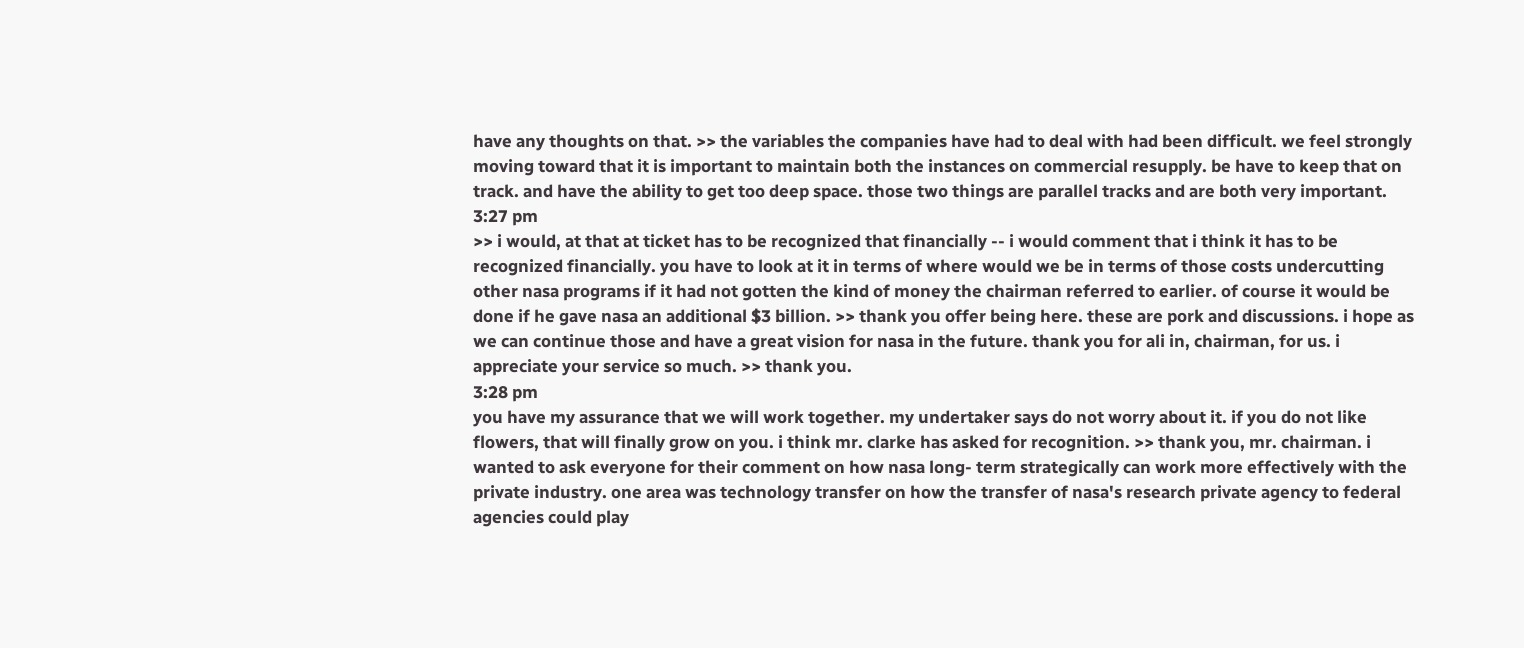have any thoughts on that. >> the variables the companies have had to deal with had been difficult. we feel strongly moving toward that it is important to maintain both the instances on commercial resupply. be have to keep that on track. and have the ability to get too deep space. those two things are parallel tracks and are both very important.
3:27 pm
>> i would, at that at ticket has to be recognized that financially -- i would comment that i think it has to be recognized financially. you have to look at it in terms of where would we be in terms of those costs undercutting other nasa programs if it had not gotten the kind of money the chairman referred to earlier. of course it would be done if he gave nasa an additional $3 billion. >> thank you offer being here. these are pork and discussions. i hope as we can continue those and have a great vision for nasa in the future. thank you for ali in, chairman, for us. i appreciate your service so much. >> thank you.
3:28 pm
you have my assurance that we will work together. my undertaker says do not worry about it. if you do not like flowers, that will finally grow on you. i think mr. clarke has asked for recognition. >> thank you, mr. chairman. i wanted to ask everyone for their comment on how nasa long- term strategically can work more effectively with the private industry. one area was technology transfer on how the transfer of nasa's research private agency to federal agencies could play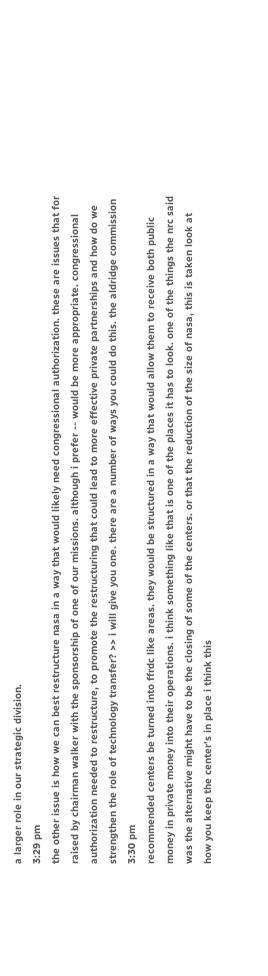a larger role in our strategic division.
3:29 pm
the other issue is how we can best restructure nasa in a way that would likely need congressional authorization. these are issues that for raised by chairman walker with the sponsorship of one of our missions. although i prefer -- would be more appropriate. congressional authorization needed to restructure, to promote the restructuring that could lead to more effective private partnerships and how do we strengthen the role of technology transfer? >> i will give you one. there are a number of ways you could do this. the aldridge commission
3:30 pm
recommended centers be turned into ffrdc like areas. they would be structured in a way that would allow them to receive both public money in private money into their operations. i think something like that is one of the places it has to look. one of the things the nrc said was the alternative might have to be the closing of some of the centers. or that the reduction of the size of nasa, this is taken look at how you keep the center's in place i think this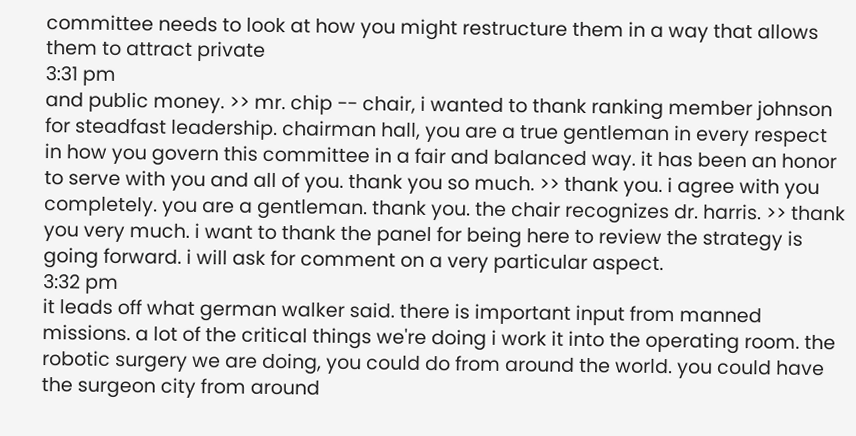committee needs to look at how you might restructure them in a way that allows them to attract private
3:31 pm
and public money. >> mr. chip -- chair, i wanted to thank ranking member johnson for steadfast leadership. chairman hall, you are a true gentleman in every respect in how you govern this committee in a fair and balanced way. it has been an honor to serve with you and all of you. thank you so much. >> thank you. i agree with you completely. you are a gentleman. thank you. the chair recognizes dr. harris. >> thank you very much. i want to thank the panel for being here to review the strategy is going forward. i will ask for comment on a very particular aspect.
3:32 pm
it leads off what german walker said. there is important input from manned missions. a lot of the critical things we're doing i work it into the operating room. the robotic surgery we are doing, you could do from around the world. you could have the surgeon city from around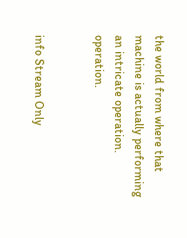the world from where that machine is actually performing an intricate operation. operation.


info Stream Only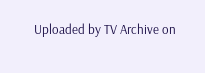Uploaded by TV Archive on